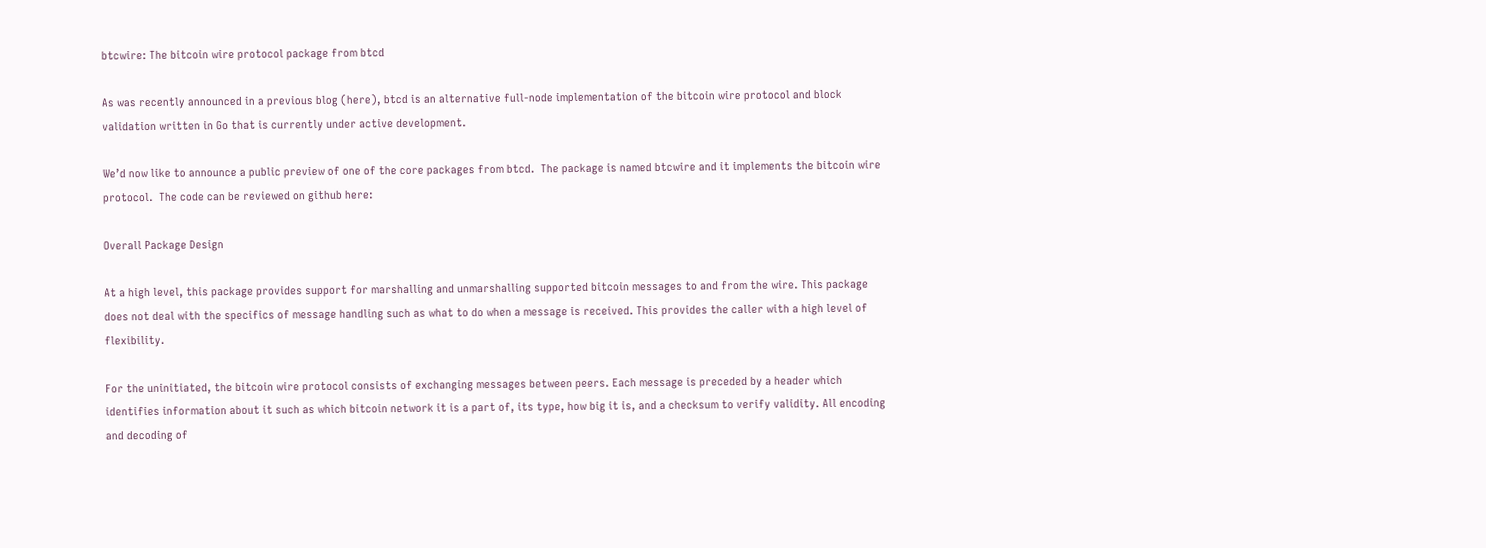btcwire: The bitcoin wire protocol package from btcd

As was recently announced in a previous blog (here), btcd is an alternative full-node implementation of the bitcoin wire protocol and block validation written in Go that is currently under active development.

We’d now like to announce a public preview of one of the core packages from btcd.  The package is named btcwire and it implements the bitcoin wire protocol.  The code can be reviewed on github here:

Overall Package Design

At a high level, this package provides support for marshalling and unmarshalling supported bitcoin messages to and from the wire. This package does not deal with the specifics of message handling such as what to do when a message is received. This provides the caller with a high level of flexibility.

For the uninitiated, the bitcoin wire protocol consists of exchanging messages between peers. Each message is preceded by a header which identifies information about it such as which bitcoin network it is a part of, its type, how big it is, and a checksum to verify validity. All encoding and decoding of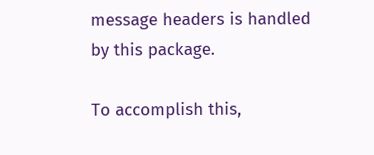message headers is handled by this package.

To accomplish this,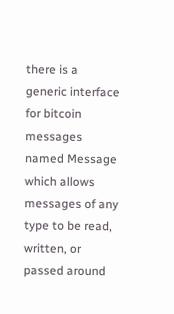there is a generic interface for bitcoin messages named Message which allows messages of any type to be read, written, or passed around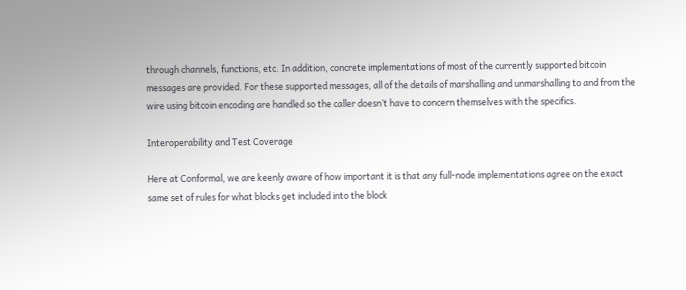through channels, functions, etc. In addition, concrete implementations of most of the currently supported bitcoin messages are provided. For these supported messages, all of the details of marshalling and unmarshalling to and from the wire using bitcoin encoding are handled so the caller doesn’t have to concern themselves with the specifics.

Interoperability and Test Coverage

Here at Conformal, we are keenly aware of how important it is that any full-node implementations agree on the exact same set of rules for what blocks get included into the block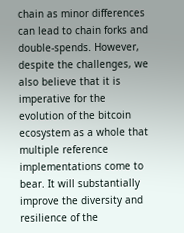chain as minor differences can lead to chain forks and double-spends. However, despite the challenges, we also believe that it is imperative for the evolution of the bitcoin ecosystem as a whole that multiple reference implementations come to bear. It will substantially improve the diversity and resilience of the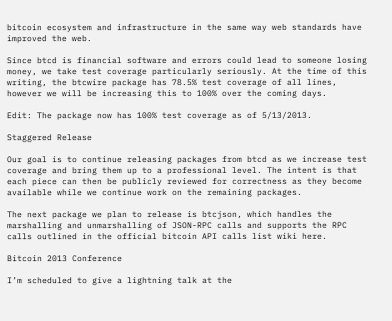bitcoin ecosystem and infrastructure in the same way web standards have improved the web.

Since btcd is financial software and errors could lead to someone losing money, we take test coverage particularly seriously. At the time of this writing, the btcwire package has 78.5% test coverage of all lines, however we will be increasing this to 100% over the coming days.

Edit: The package now has 100% test coverage as of 5/13/2013.

Staggered Release

Our goal is to continue releasing packages from btcd as we increase test coverage and bring them up to a professional level. The intent is that each piece can then be publicly reviewed for correctness as they become available while we continue work on the remaining packages.

The next package we plan to release is btcjson, which handles the marshalling and unmarshalling of JSON-RPC calls and supports the RPC calls outlined in the official bitcoin API calls list wiki here.

Bitcoin 2013 Conference

I’m scheduled to give a lightning talk at the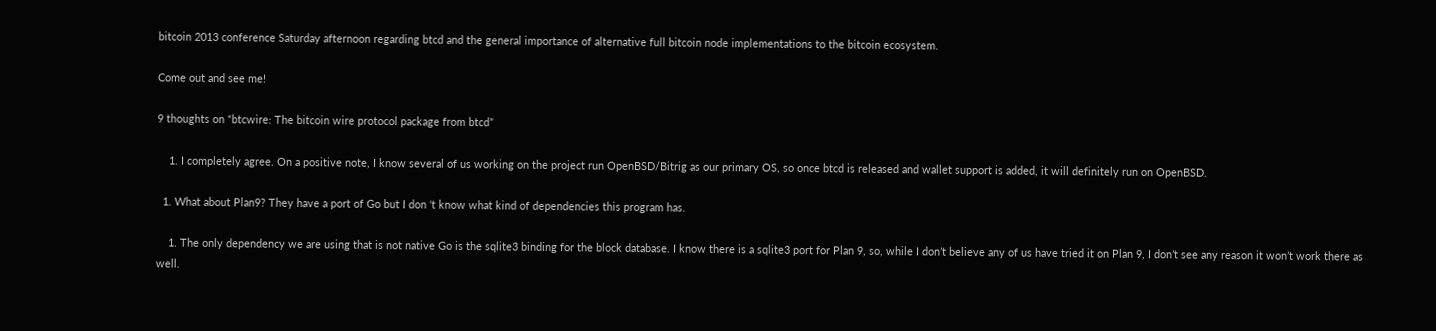bitcoin 2013 conference Saturday afternoon regarding btcd and the general importance of alternative full bitcoin node implementations to the bitcoin ecosystem.

Come out and see me!

9 thoughts on “btcwire: The bitcoin wire protocol package from btcd”

    1. I completely agree. On a positive note, I know several of us working on the project run OpenBSD/Bitrig as our primary OS, so once btcd is released and wallet support is added, it will definitely run on OpenBSD.

  1. What about Plan9? They have a port of Go but I don ‘t know what kind of dependencies this program has.

    1. The only dependency we are using that is not native Go is the sqlite3 binding for the block database. I know there is a sqlite3 port for Plan 9, so, while I don’t believe any of us have tried it on Plan 9, I don’t see any reason it won’t work there as well.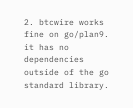2. btcwire works fine on go/plan9. it has no dependencies outside of the go standard library.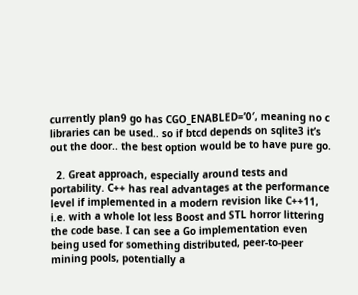currently plan9 go has CGO_ENABLED=’0′, meaning no c libraries can be used.. so if btcd depends on sqlite3 it’s out the door.. the best option would be to have pure go.

  2. Great approach, especially around tests and portability. C++ has real advantages at the performance level if implemented in a modern revision like C++11, i.e. with a whole lot less Boost and STL horror littering the code base. I can see a Go implementation even being used for something distributed, peer-to-peer mining pools, potentially a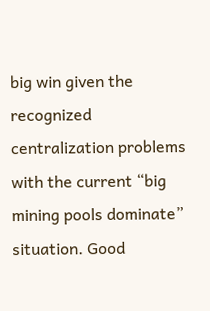big win given the recognized centralization problems with the current “big mining pools dominate” situation. Good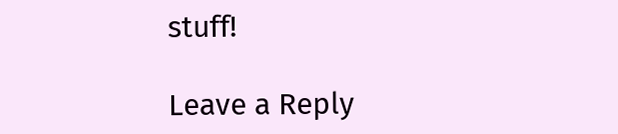stuff!

Leave a Reply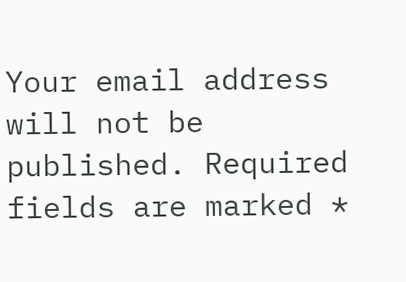Your email address will not be published. Required fields are marked *